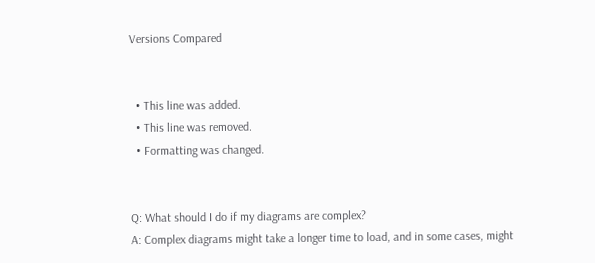Versions Compared


  • This line was added.
  • This line was removed.
  • Formatting was changed.


Q: What should I do if my diagrams are complex?
A: Complex diagrams might take a longer time to load, and in some cases, might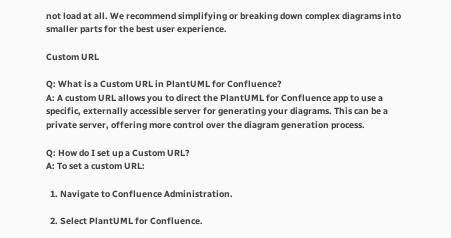not load at all. We recommend simplifying or breaking down complex diagrams into smaller parts for the best user experience.

Custom URL

Q: What is a Custom URL in PlantUML for Confluence?
A: A custom URL allows you to direct the PlantUML for Confluence app to use a specific, externally accessible server for generating your diagrams. This can be a private server, offering more control over the diagram generation process.

Q: How do I set up a Custom URL?
A: To set a custom URL:

  1. Navigate to Confluence Administration.

  2. Select PlantUML for Confluence.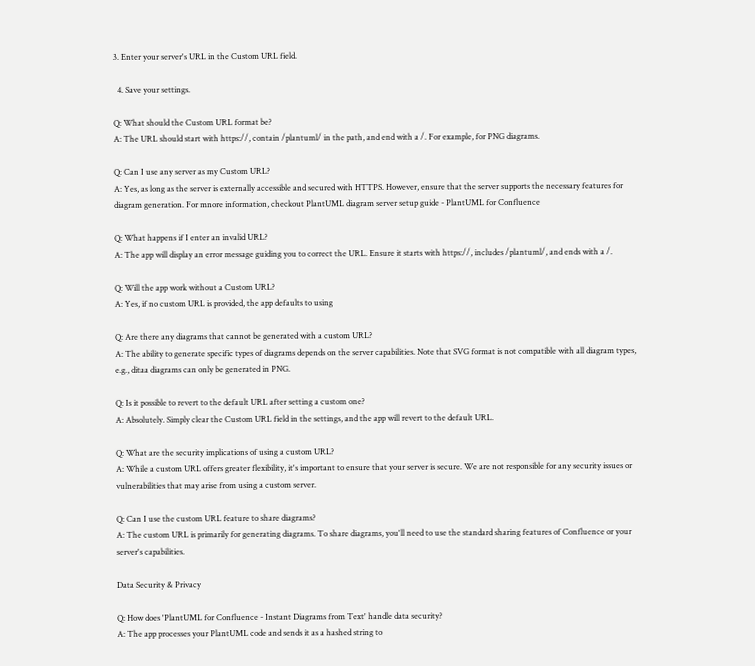3. Enter your server's URL in the Custom URL field.

  4. Save your settings.

Q: What should the Custom URL format be?
A: The URL should start with https://, contain /plantuml/ in the path, and end with a /. For example, for PNG diagrams.

Q: Can I use any server as my Custom URL?
A: Yes, as long as the server is externally accessible and secured with HTTPS. However, ensure that the server supports the necessary features for diagram generation. For mnore information, checkout PlantUML diagram server setup guide - PlantUML for Confluence

Q: What happens if I enter an invalid URL?
A: The app will display an error message guiding you to correct the URL. Ensure it starts with https://, includes /plantuml/, and ends with a /.

Q: Will the app work without a Custom URL?
A: Yes, if no custom URL is provided, the app defaults to using

Q: Are there any diagrams that cannot be generated with a custom URL?
A: The ability to generate specific types of diagrams depends on the server capabilities. Note that SVG format is not compatible with all diagram types, e.g., ditaa diagrams can only be generated in PNG.

Q: Is it possible to revert to the default URL after setting a custom one?
A: Absolutely. Simply clear the Custom URL field in the settings, and the app will revert to the default URL.

Q: What are the security implications of using a custom URL?
A: While a custom URL offers greater flexibility, it's important to ensure that your server is secure. We are not responsible for any security issues or vulnerabilities that may arise from using a custom server.

Q: Can I use the custom URL feature to share diagrams?
A: The custom URL is primarily for generating diagrams. To share diagrams, you'll need to use the standard sharing features of Confluence or your server's capabilities.

Data Security & Privacy

Q: How does 'PlantUML for Confluence - Instant Diagrams from Text' handle data security?
A: The app processes your PlantUML code and sends it as a hashed string to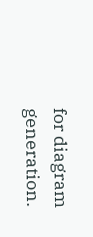for diagram generation.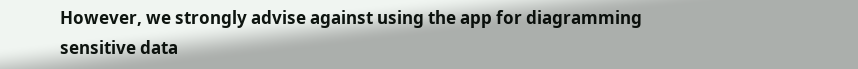However, we strongly advise against using the app for diagramming sensitive data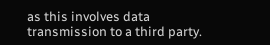as this involves data transmission to a third party.